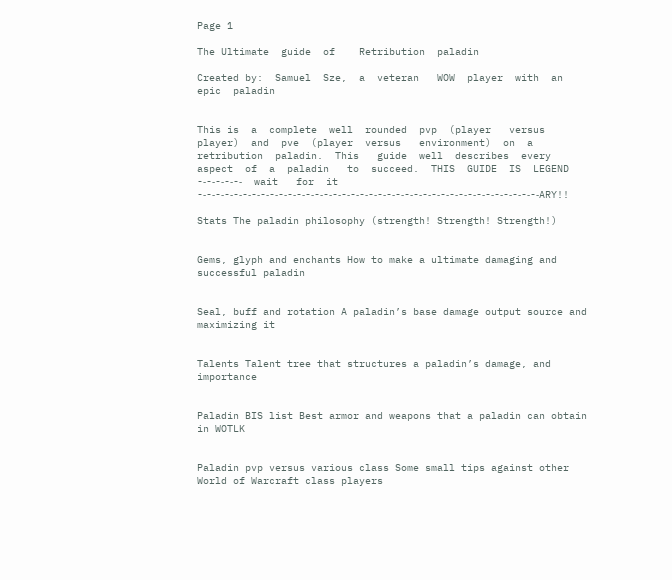Page 1

The Ultimate  guide  of    Retribution  paladin

Created by:  Samuel  Sze,  a  veteran   WOW  player  with  an  epic  paladin


This is  a  complete  well  rounded  pvp  (player   versus  player)  and  pve  (player  versus   environment)  on  a  retribution  paladin.  This   guide  well  describes  every  aspect  of  a  paladin   to  succeed.  THIS  GUIDE  IS  LEGEND  -‐-‐-‐-‐-‐  wait   for  it  -‐-‐-‐-‐-‐-‐-‐-‐-‐-‐-‐-‐-‐-‐-‐-‐-‐-‐-‐-‐-‐-‐-‐-‐-‐-‐-‐-‐-‐-‐-‐-‐-‐-‐-‐-‐-‐-‐ARY!!

Stats The paladin philosophy (strength! Strength! Strength!)


Gems, glyph and enchants How to make a ultimate damaging and successful paladin


Seal, buff and rotation A paladin’s base damage output source and maximizing it


Talents Talent tree that structures a paladin’s damage, and importance


Paladin BIS list Best armor and weapons that a paladin can obtain in WOTLK


Paladin pvp versus various class Some small tips against other World of Warcraft class players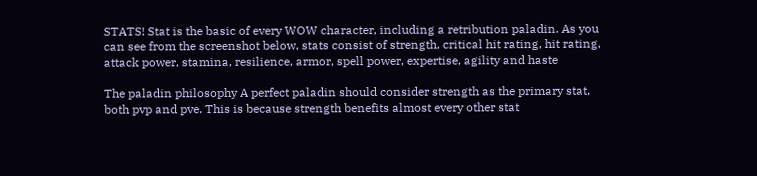STATS! Stat is the basic of every WOW character, including a retribution paladin. As you can see from the screenshot below, stats consist of strength, critical hit rating, hit rating, attack power, stamina, resilience, armor, spell power, expertise, agility and haste

The paladin philosophy A perfect paladin should consider strength as the primary stat, both pvp and pve. This is because strength benefits almost every other stat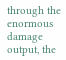through the enormous damage output, the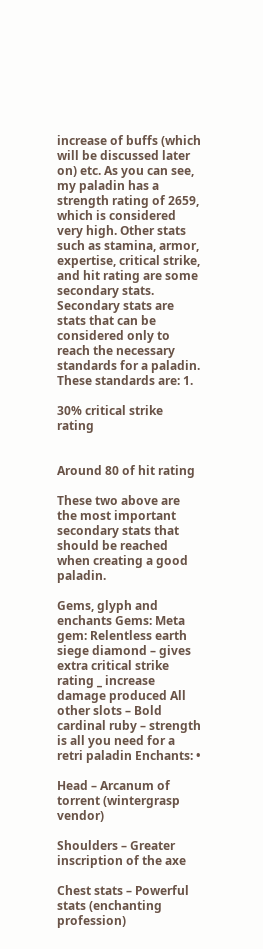increase of buffs (which will be discussed later on) etc. As you can see, my paladin has a strength rating of 2659, which is considered very high. Other stats such as stamina, armor, expertise, critical strike, and hit rating are some secondary stats. Secondary stats are stats that can be considered only to reach the necessary standards for a paladin. These standards are: 1.

30% critical strike rating


Around 80 of hit rating

These two above are the most important secondary stats that should be reached when creating a good paladin.

Gems, glyph and enchants Gems: Meta gem: Relentless earth siege diamond – gives extra critical strike rating _ increase damage produced All other slots – Bold cardinal ruby – strength is all you need for a retri paladin Enchants: •

Head – Arcanum of torrent (wintergrasp vendor)

Shoulders – Greater inscription of the axe

Chest stats – Powerful stats (enchanting profession)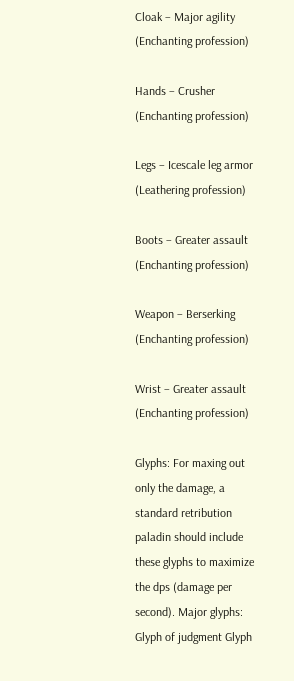Cloak – Major agility (Enchanting profession)

Hands – Crusher (Enchanting profession)

Legs – Icescale leg armor (Leathering profession)

Boots – Greater assault (Enchanting profession)

Weapon – Berserking (Enchanting profession)

Wrist – Greater assault (Enchanting profession)

Glyphs: For maxing out only the damage, a standard retribution paladin should include these glyphs to maximize the dps (damage per second). Major glyphs: Glyph of judgment Glyph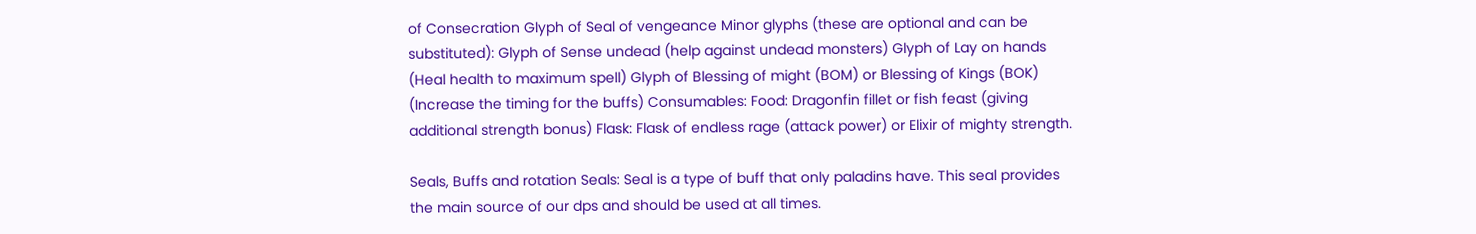of Consecration Glyph of Seal of vengeance Minor glyphs (these are optional and can be substituted): Glyph of Sense undead (help against undead monsters) Glyph of Lay on hands (Heal health to maximum spell) Glyph of Blessing of might (BOM) or Blessing of Kings (BOK) (Increase the timing for the buffs) Consumables: Food: Dragonfin fillet or fish feast (giving additional strength bonus) Flask: Flask of endless rage (attack power) or Elixir of mighty strength.

Seals, Buffs and rotation Seals: Seal is a type of buff that only paladins have. This seal provides the main source of our dps and should be used at all times.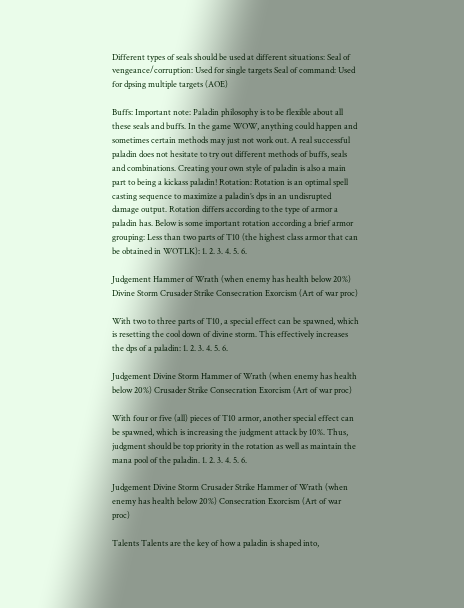Different types of seals should be used at different situations: Seal of vengeance/corruption: Used for single targets Seal of command: Used for dpsing multiple targets (AOE)

Buffs: Important note: Paladin philosophy is to be flexible about all these seals and buffs. In the game WOW, anything could happen and sometimes certain methods may just not work out. A real successful paladin does not hesitate to try out different methods of buffs, seals and combinations. Creating your own style of paladin is also a main part to being a kickass paladin! Rotation: Rotation is an optimal spell casting sequence to maximize a paladin’s dps in an undisrupted damage output. Rotation differs according to the type of armor a paladin has. Below is some important rotation according a brief armor grouping: Less than two parts of T10 (the highest class armor that can be obtained in WOTLK): 1. 2. 3. 4. 5. 6.

Judgement Hammer of Wrath (when enemy has health below 20%) Divine Storm Crusader Strike Consecration Exorcism (Art of war proc)

With two to three parts of T10, a special effect can be spawned, which is resetting the cool down of divine storm. This effectively increases the dps of a paladin: 1. 2. 3. 4. 5. 6.

Judgement Divine Storm Hammer of Wrath (when enemy has health below 20%) Crusader Strike Consecration Exorcism (Art of war proc)

With four or five (all) pieces of T10 armor, another special effect can be spawned, which is increasing the judgment attack by 10%. Thus, judgment should be top priority in the rotation as well as maintain the mana pool of the paladin. 1. 2. 3. 4. 5. 6.

Judgement Divine Storm Crusader Strike Hammer of Wrath (when enemy has health below 20%) Consecration Exorcism (Art of war proc)

Talents Talents are the key of how a paladin is shaped into,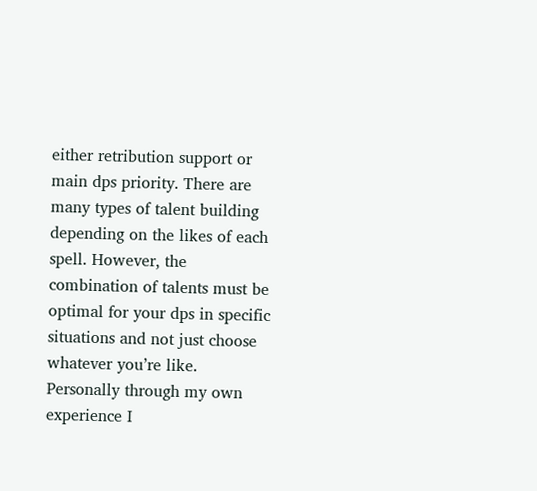either retribution support or main dps priority. There are many types of talent building depending on the likes of each spell. However, the combination of talents must be optimal for your dps in specific situations and not just choose whatever you’re like. Personally through my own experience I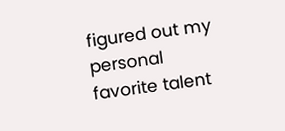figured out my personal favorite talent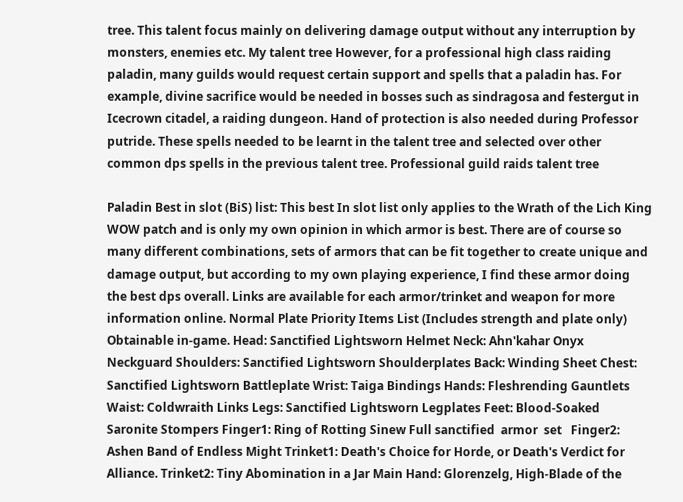tree. This talent focus mainly on delivering damage output without any interruption by monsters, enemies etc. My talent tree However, for a professional high class raiding paladin, many guilds would request certain support and spells that a paladin has. For example, divine sacrifice would be needed in bosses such as sindragosa and festergut in Icecrown citadel, a raiding dungeon. Hand of protection is also needed during Professor putride. These spells needed to be learnt in the talent tree and selected over other common dps spells in the previous talent tree. Professional guild raids talent tree

Paladin Best in slot (BiS) list: This best In slot list only applies to the Wrath of the Lich King WOW patch and is only my own opinion in which armor is best. There are of course so many different combinations, sets of armors that can be fit together to create unique and damage output, but according to my own playing experience, I find these armor doing the best dps overall. Links are available for each armor/trinket and weapon for more information online. Normal Plate Priority Items List (Includes strength and plate only) Obtainable in-game. Head: Sanctified Lightsworn Helmet Neck: Ahn'kahar Onyx Neckguard Shoulders: Sanctified Lightsworn Shoulderplates Back: Winding Sheet Chest: Sanctified Lightsworn Battleplate Wrist: Taiga Bindings Hands: Fleshrending Gauntlets Waist: Coldwraith Links Legs: Sanctified Lightsworn Legplates Feet: Blood-Soaked Saronite Stompers Finger1: Ring of Rotting Sinew Full sanctified  armor  set   Finger2: Ashen Band of Endless Might Trinket1: Death's Choice for Horde, or Death's Verdict for Alliance. Trinket2: Tiny Abomination in a Jar Main Hand: Glorenzelg, High-Blade of the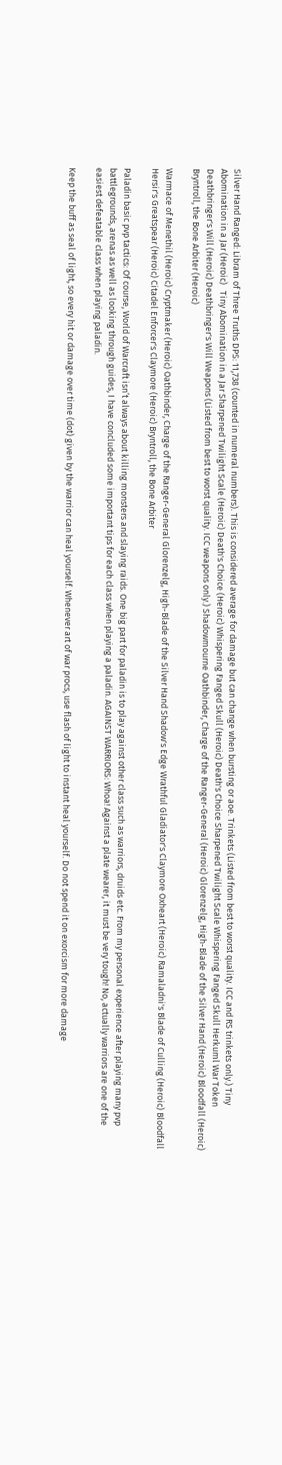Silver Hand Ranged: Libram of Three Truths DPS: 11,738 (counted in numeral numbers). This is considered average for damage but can change when bursting or aoe. Trinkets (Listed from best to worst quality. ICC and RS trinkets only.) Tiny Abomination in a Jar (Heroic)   Tiny Abomination in a Jar Sharpened Twilight Scale (Heroic) Death's Choice (Heroic) Whispering Fanged Skull (Heroic) Death's Choice Sharpened Twilight Scale Whispering Fanged Skull Herkuml War Token Deathbringer's Will (Heroic) Deathbringer's Will Weapons (Listed from best to worst quality. ICC weapons only.) Shadowmourne Oathbinder, Charge of the Ranger-General (Heroic) Glorenzelg, High-Blade of the Silver Hand (Heroic) Bloodfall (Heroic) Bryntroll, the Bone Arbiter (Heroic)

Warmace of Menethil (Heroic) Cryptmaker (Heroic) Oathbinder, Charge of the Ranger-General Glorenzelg, High-Blade of the Silver Hand Shadow's Edge Wrathful Gladiator's Claymore Oxheart (Heroic) Ramaladni's Blade of Culling (Heroic) Bloodfall Hersir's Greatspear (Heroic) Citadel Enforcer's Claymore (Heroic) Bryntroll, the Bone Arbiter

Paladin basic pvp tactics: Of course, World of Warcraft isn’t always about killing monsters and slaying raids. One big part for paladin is to play against other class such as warriors, druids etc. From my personal experience after playing many pvp battlegrounds, arenas as well as looking through guides, I have concluded some important tips for each class when playing a paladin. AGAINST WARRIORS: Whoa! Against a plate wearer, it must be very tough! No, actually warriors are one of the easiest defeatable class when playing paladin.

Keep the buff as seal of light, so every hit or damage over time (dot) given by the warrior can heal yourself. Whenever art of war procs, use flash of light to instant heal yourself. Do not spend it on exorcism for more damage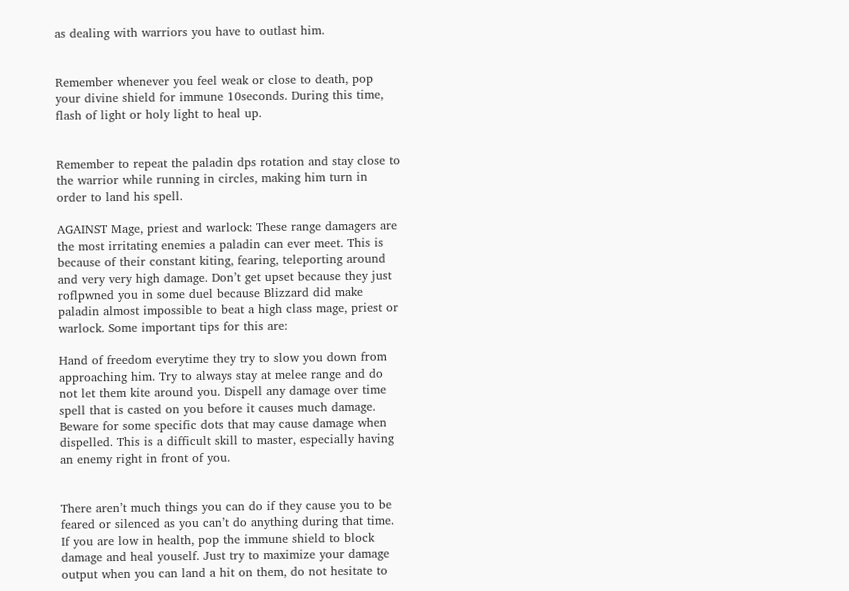as dealing with warriors you have to outlast him.


Remember whenever you feel weak or close to death, pop your divine shield for immune 10seconds. During this time, flash of light or holy light to heal up.


Remember to repeat the paladin dps rotation and stay close to the warrior while running in circles, making him turn in order to land his spell.

AGAINST Mage, priest and warlock: These range damagers are the most irritating enemies a paladin can ever meet. This is because of their constant kiting, fearing, teleporting around and very very high damage. Don’t get upset because they just roflpwned you in some duel because Blizzard did make paladin almost impossible to beat a high class mage, priest or warlock. Some important tips for this are:

Hand of freedom everytime they try to slow you down from approaching him. Try to always stay at melee range and do not let them kite around you. Dispell any damage over time spell that is casted on you before it causes much damage. Beware for some specific dots that may cause damage when dispelled. This is a difficult skill to master, especially having an enemy right in front of you.


There aren’t much things you can do if they cause you to be feared or silenced as you can’t do anything during that time. If you are low in health, pop the immune shield to block damage and heal youself. Just try to maximize your damage output when you can land a hit on them, do not hesitate to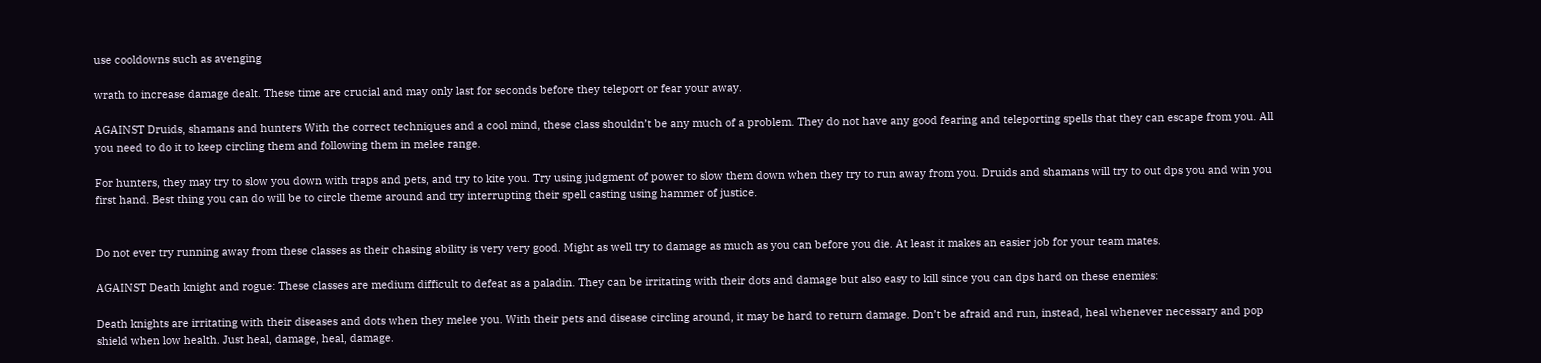use cooldowns such as avenging

wrath to increase damage dealt. These time are crucial and may only last for seconds before they teleport or fear your away.

AGAINST Druids, shamans and hunters With the correct techniques and a cool mind, these class shouldn’t be any much of a problem. They do not have any good fearing and teleporting spells that they can escape from you. All you need to do it to keep circling them and following them in melee range.

For hunters, they may try to slow you down with traps and pets, and try to kite you. Try using judgment of power to slow them down when they try to run away from you. Druids and shamans will try to out dps you and win you first hand. Best thing you can do will be to circle theme around and try interrupting their spell casting using hammer of justice.


Do not ever try running away from these classes as their chasing ability is very very good. Might as well try to damage as much as you can before you die. At least it makes an easier job for your team mates.

AGAINST Death knight and rogue: These classes are medium difficult to defeat as a paladin. They can be irritating with their dots and damage but also easy to kill since you can dps hard on these enemies:

Death knights are irritating with their diseases and dots when they melee you. With their pets and disease circling around, it may be hard to return damage. Don’t be afraid and run, instead, heal whenever necessary and pop shield when low health. Just heal, damage, heal, damage.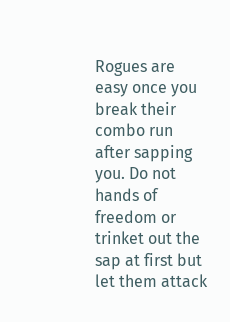Rogues are easy once you break their combo run after sapping you. Do not hands of freedom or trinket out the sap at first but let them attack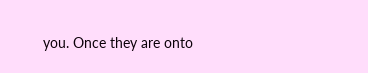you. Once they are onto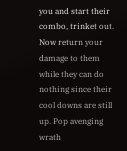you and start their combo, trinket out. Now return your damage to them while they can do nothing since their cool downs are still up. Pop avenging wrath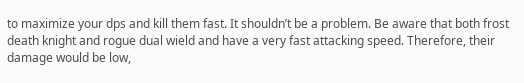to maximize your dps and kill them fast. It shouldn’t be a problem. Be aware that both frost death knight and rogue dual wield and have a very fast attacking speed. Therefore, their damage would be low,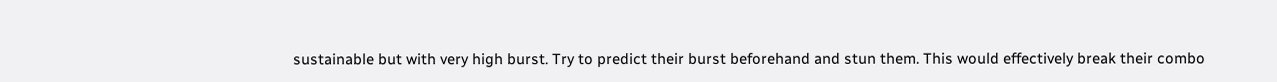sustainable but with very high burst. Try to predict their burst beforehand and stun them. This would effectively break their combo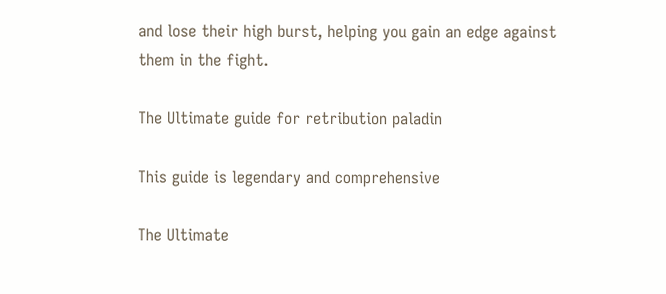and lose their high burst, helping you gain an edge against them in the fight.

The Ultimate guide for retribution paladin

This guide is legendary and comprehensive

The Ultimate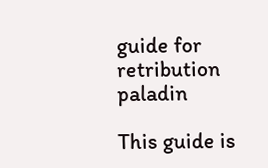guide for retribution paladin

This guide is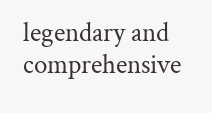legendary and comprehensive